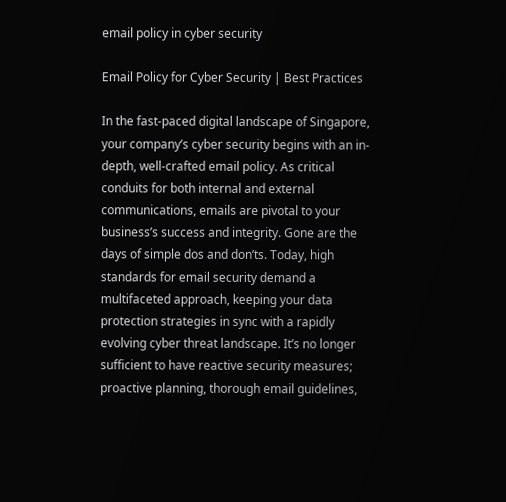email policy in cyber security

Email Policy for Cyber Security | Best Practices

In the fast-paced digital landscape of Singapore, your company’s cyber security begins with an in-depth, well-crafted email policy. As critical conduits for both internal and external communications, emails are pivotal to your business’s success and integrity. Gone are the days of simple dos and don’ts. Today, high standards for email security demand a multifaceted approach, keeping your data protection strategies in sync with a rapidly evolving cyber threat landscape. It’s no longer sufficient to have reactive security measures; proactive planning, thorough email guidelines,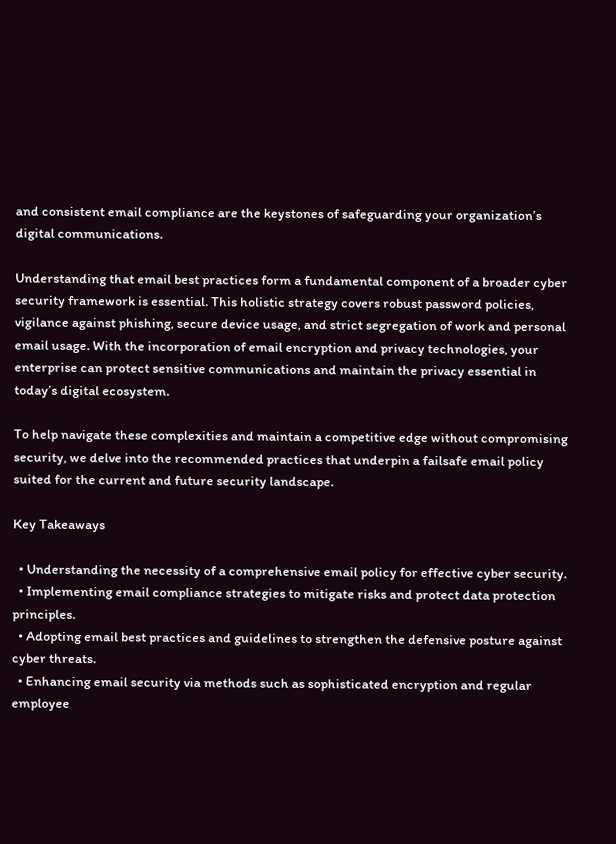and consistent email compliance are the keystones of safeguarding your organization’s digital communications.

Understanding that email best practices form a fundamental component of a broader cyber security framework is essential. This holistic strategy covers robust password policies, vigilance against phishing, secure device usage, and strict segregation of work and personal email usage. With the incorporation of email encryption and privacy technologies, your enterprise can protect sensitive communications and maintain the privacy essential in today’s digital ecosystem.

To help navigate these complexities and maintain a competitive edge without compromising security, we delve into the recommended practices that underpin a failsafe email policy suited for the current and future security landscape.

Key Takeaways

  • Understanding the necessity of a comprehensive email policy for effective cyber security.
  • Implementing email compliance strategies to mitigate risks and protect data protection principles.
  • Adopting email best practices and guidelines to strengthen the defensive posture against cyber threats.
  • Enhancing email security via methods such as sophisticated encryption and regular employee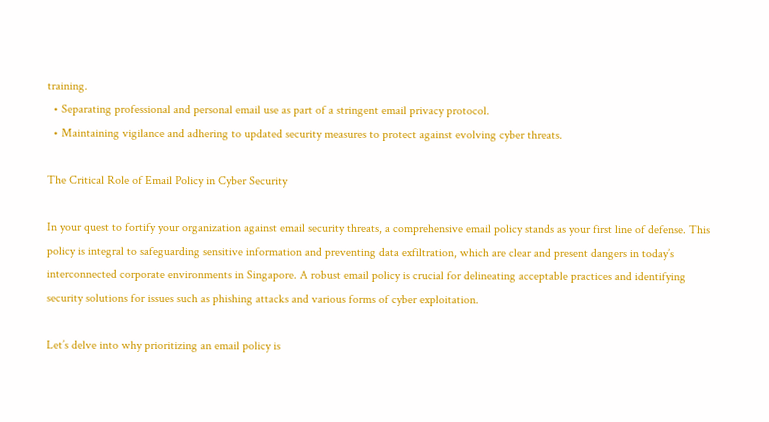training.
  • Separating professional and personal email use as part of a stringent email privacy protocol.
  • Maintaining vigilance and adhering to updated security measures to protect against evolving cyber threats.

The Critical Role of Email Policy in Cyber Security

In your quest to fortify your organization against email security threats, a comprehensive email policy stands as your first line of defense. This policy is integral to safeguarding sensitive information and preventing data exfiltration, which are clear and present dangers in today’s interconnected corporate environments in Singapore. A robust email policy is crucial for delineating acceptable practices and identifying security solutions for issues such as phishing attacks and various forms of cyber exploitation.

Let’s delve into why prioritizing an email policy is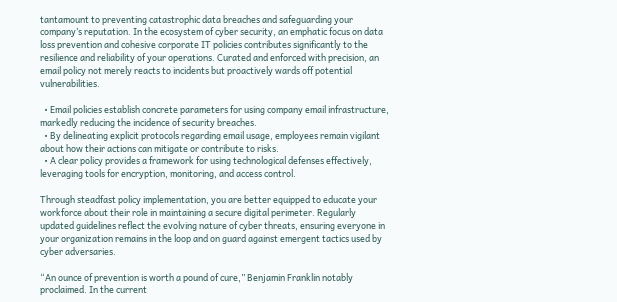tantamount to preventing catastrophic data breaches and safeguarding your company’s reputation. In the ecosystem of cyber security, an emphatic focus on data loss prevention and cohesive corporate IT policies contributes significantly to the resilience and reliability of your operations. Curated and enforced with precision, an email policy not merely reacts to incidents but proactively wards off potential vulnerabilities.

  • Email policies establish concrete parameters for using company email infrastructure, markedly reducing the incidence of security breaches.
  • By delineating explicit protocols regarding email usage, employees remain vigilant about how their actions can mitigate or contribute to risks.
  • A clear policy provides a framework for using technological defenses effectively, leveraging tools for encryption, monitoring, and access control.

Through steadfast policy implementation, you are better equipped to educate your workforce about their role in maintaining a secure digital perimeter. Regularly updated guidelines reflect the evolving nature of cyber threats, ensuring everyone in your organization remains in the loop and on guard against emergent tactics used by cyber adversaries.

“An ounce of prevention is worth a pound of cure,” Benjamin Franklin notably proclaimed. In the current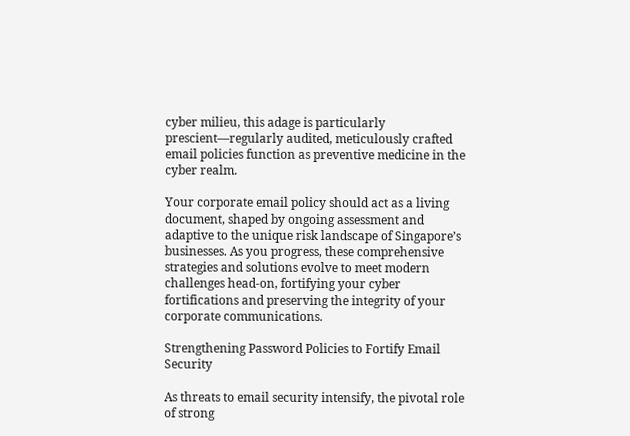cyber milieu, this adage is particularly prescient—regularly audited, meticulously crafted email policies function as preventive medicine in the cyber realm.

Your corporate email policy should act as a living document, shaped by ongoing assessment and adaptive to the unique risk landscape of Singapore’s businesses. As you progress, these comprehensive strategies and solutions evolve to meet modern challenges head-on, fortifying your cyber fortifications and preserving the integrity of your corporate communications.

Strengthening Password Policies to Fortify Email Security

As threats to email security intensify, the pivotal role of strong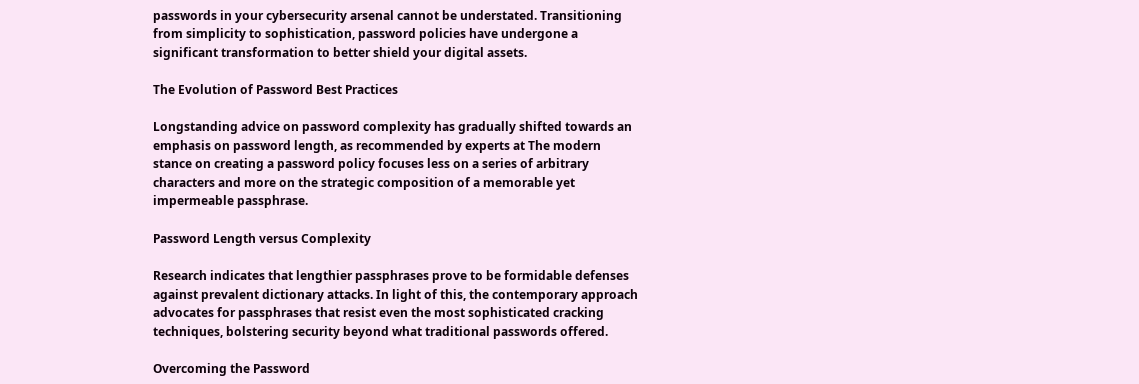passwords in your cybersecurity arsenal cannot be understated. Transitioning from simplicity to sophistication, password policies have undergone a significant transformation to better shield your digital assets.

The Evolution of Password Best Practices

Longstanding advice on password complexity has gradually shifted towards an emphasis on password length, as recommended by experts at The modern stance on creating a password policy focuses less on a series of arbitrary characters and more on the strategic composition of a memorable yet impermeable passphrase.

Password Length versus Complexity

Research indicates that lengthier passphrases prove to be formidable defenses against prevalent dictionary attacks. In light of this, the contemporary approach advocates for passphrases that resist even the most sophisticated cracking techniques, bolstering security beyond what traditional passwords offered.

Overcoming the Password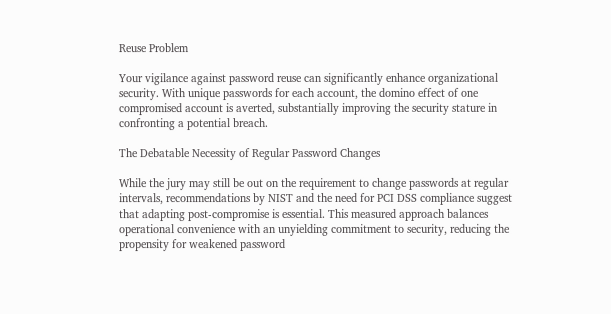Reuse Problem

Your vigilance against password reuse can significantly enhance organizational security. With unique passwords for each account, the domino effect of one compromised account is averted, substantially improving the security stature in confronting a potential breach.

The Debatable Necessity of Regular Password Changes

While the jury may still be out on the requirement to change passwords at regular intervals, recommendations by NIST and the need for PCI DSS compliance suggest that adapting post-compromise is essential. This measured approach balances operational convenience with an unyielding commitment to security, reducing the propensity for weakened password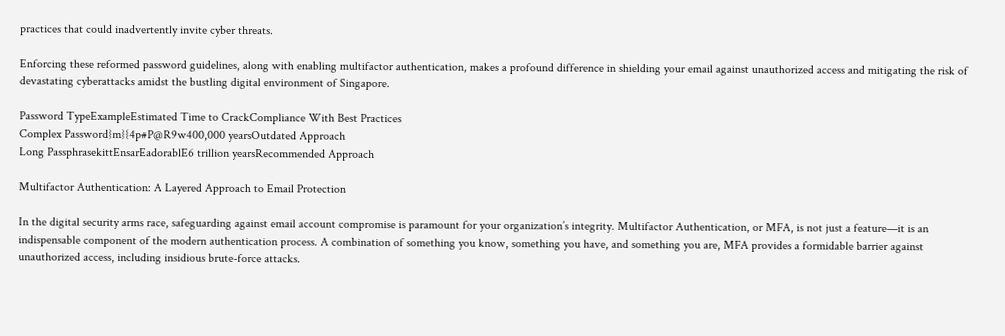practices that could inadvertently invite cyber threats.

Enforcing these reformed password guidelines, along with enabling multifactor authentication, makes a profound difference in shielding your email against unauthorized access and mitigating the risk of devastating cyberattacks amidst the bustling digital environment of Singapore.

Password TypeExampleEstimated Time to CrackCompliance With Best Practices
Complex Password}m}{4p#P@R9w400,000 yearsOutdated Approach
Long PassphrasekittEnsarEadorablE6 trillion yearsRecommended Approach

Multifactor Authentication: A Layered Approach to Email Protection

In the digital security arms race, safeguarding against email account compromise is paramount for your organization’s integrity. Multifactor Authentication, or MFA, is not just a feature—it is an indispensable component of the modern authentication process. A combination of something you know, something you have, and something you are, MFA provides a formidable barrier against unauthorized access, including insidious brute-force attacks.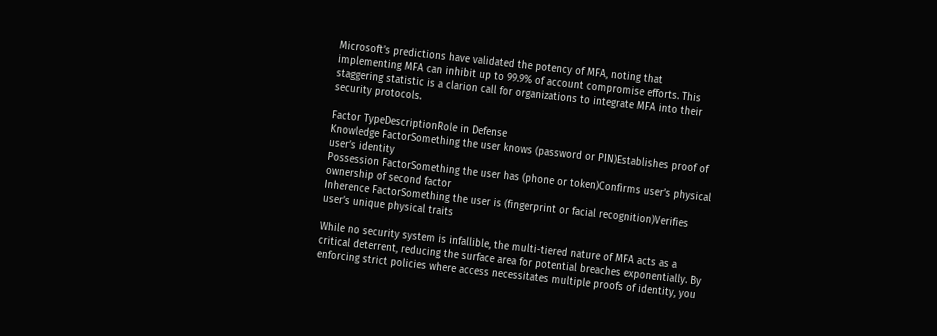Microsoft’s predictions have validated the potency of MFA, noting that implementing MFA can inhibit up to 99.9% of account compromise efforts. This staggering statistic is a clarion call for organizations to integrate MFA into their security protocols.

Factor TypeDescriptionRole in Defense
Knowledge FactorSomething the user knows (password or PIN)Establishes proof of user’s identity
Possession FactorSomething the user has (phone or token)Confirms user’s physical ownership of second factor
Inherence FactorSomething the user is (fingerprint or facial recognition)Verifies user’s unique physical traits

While no security system is infallible, the multi-tiered nature of MFA acts as a critical deterrent, reducing the surface area for potential breaches exponentially. By enforcing strict policies where access necessitates multiple proofs of identity, you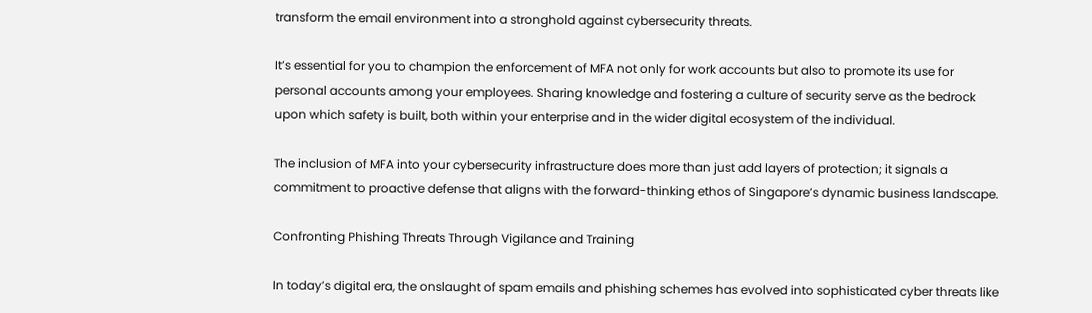transform the email environment into a stronghold against cybersecurity threats.

It’s essential for you to champion the enforcement of MFA not only for work accounts but also to promote its use for personal accounts among your employees. Sharing knowledge and fostering a culture of security serve as the bedrock upon which safety is built, both within your enterprise and in the wider digital ecosystem of the individual.

The inclusion of MFA into your cybersecurity infrastructure does more than just add layers of protection; it signals a commitment to proactive defense that aligns with the forward-thinking ethos of Singapore’s dynamic business landscape.

Confronting Phishing Threats Through Vigilance and Training

In today’s digital era, the onslaught of spam emails and phishing schemes has evolved into sophisticated cyber threats like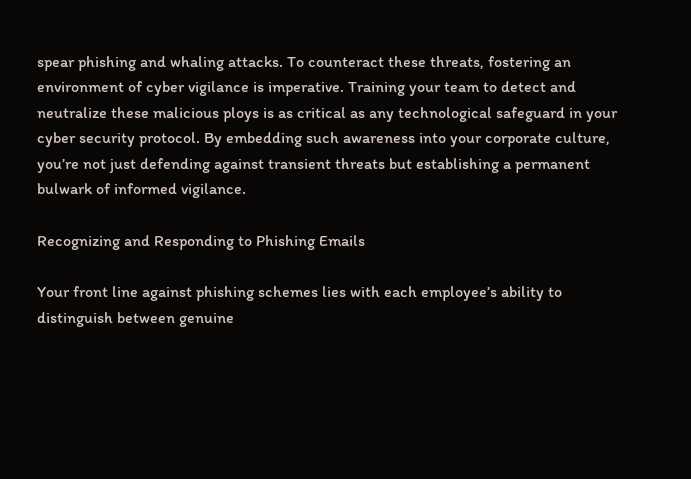spear phishing and whaling attacks. To counteract these threats, fostering an environment of cyber vigilance is imperative. Training your team to detect and neutralize these malicious ploys is as critical as any technological safeguard in your cyber security protocol. By embedding such awareness into your corporate culture, you’re not just defending against transient threats but establishing a permanent bulwark of informed vigilance.

Recognizing and Responding to Phishing Emails

Your front line against phishing schemes lies with each employee’s ability to distinguish between genuine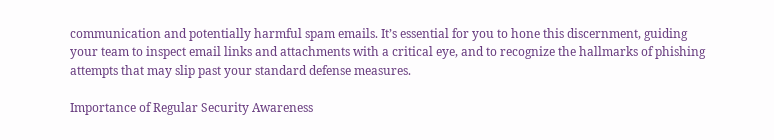communication and potentially harmful spam emails. It’s essential for you to hone this discernment, guiding your team to inspect email links and attachments with a critical eye, and to recognize the hallmarks of phishing attempts that may slip past your standard defense measures.

Importance of Regular Security Awareness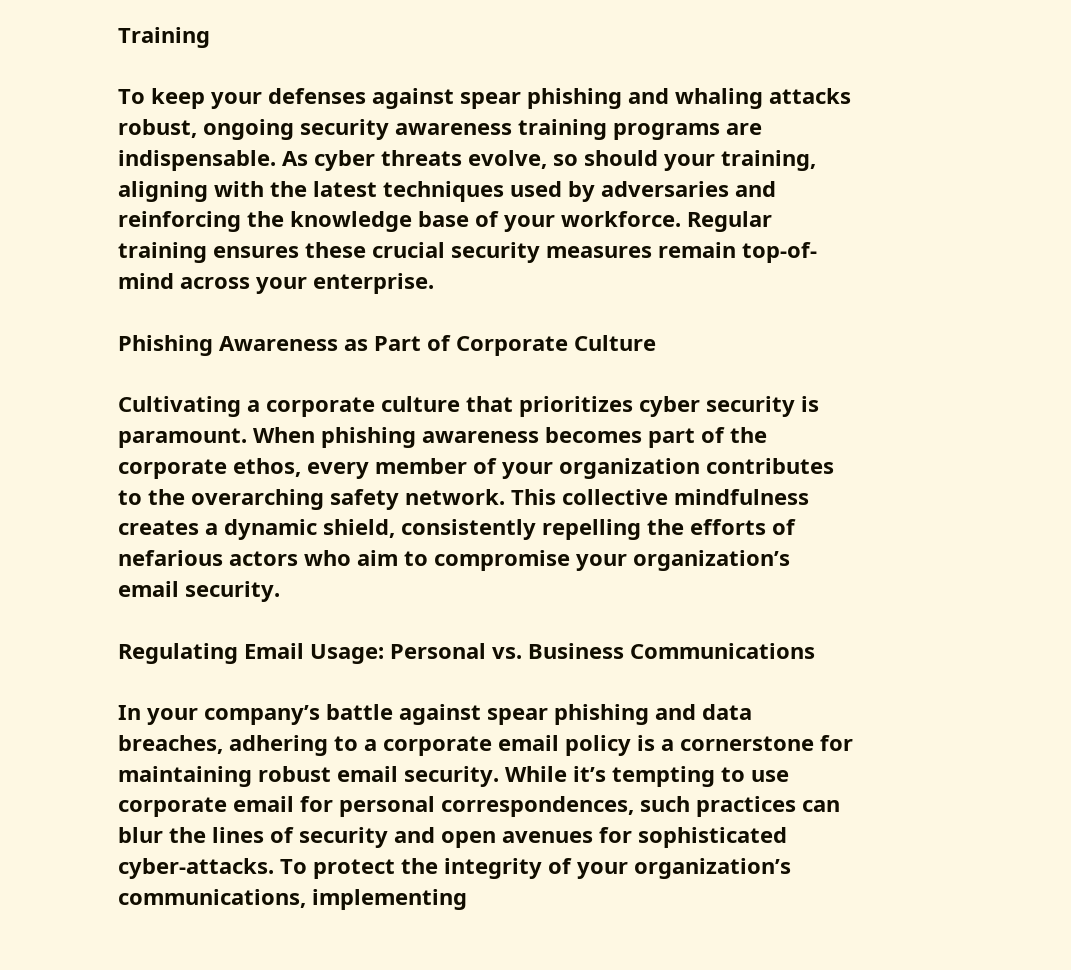Training

To keep your defenses against spear phishing and whaling attacks robust, ongoing security awareness training programs are indispensable. As cyber threats evolve, so should your training, aligning with the latest techniques used by adversaries and reinforcing the knowledge base of your workforce. Regular training ensures these crucial security measures remain top-of-mind across your enterprise.

Phishing Awareness as Part of Corporate Culture

Cultivating a corporate culture that prioritizes cyber security is paramount. When phishing awareness becomes part of the corporate ethos, every member of your organization contributes to the overarching safety network. This collective mindfulness creates a dynamic shield, consistently repelling the efforts of nefarious actors who aim to compromise your organization’s email security.

Regulating Email Usage: Personal vs. Business Communications

In your company’s battle against spear phishing and data breaches, adhering to a corporate email policy is a cornerstone for maintaining robust email security. While it’s tempting to use corporate email for personal correspondences, such practices can blur the lines of security and open avenues for sophisticated cyber-attacks. To protect the integrity of your organization’s communications, implementing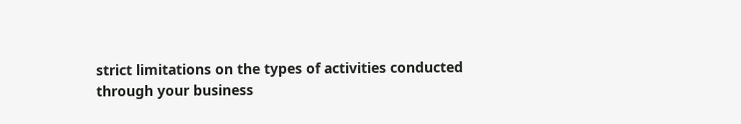strict limitations on the types of activities conducted through your business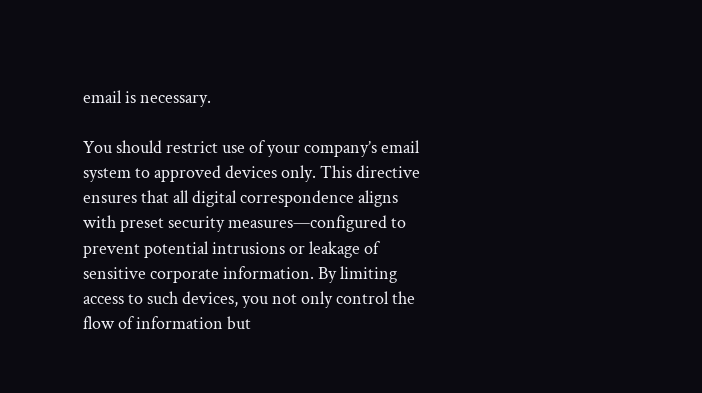email is necessary.

You should restrict use of your company’s email system to approved devices only. This directive ensures that all digital correspondence aligns with preset security measures—configured to prevent potential intrusions or leakage of sensitive corporate information. By limiting access to such devices, you not only control the flow of information but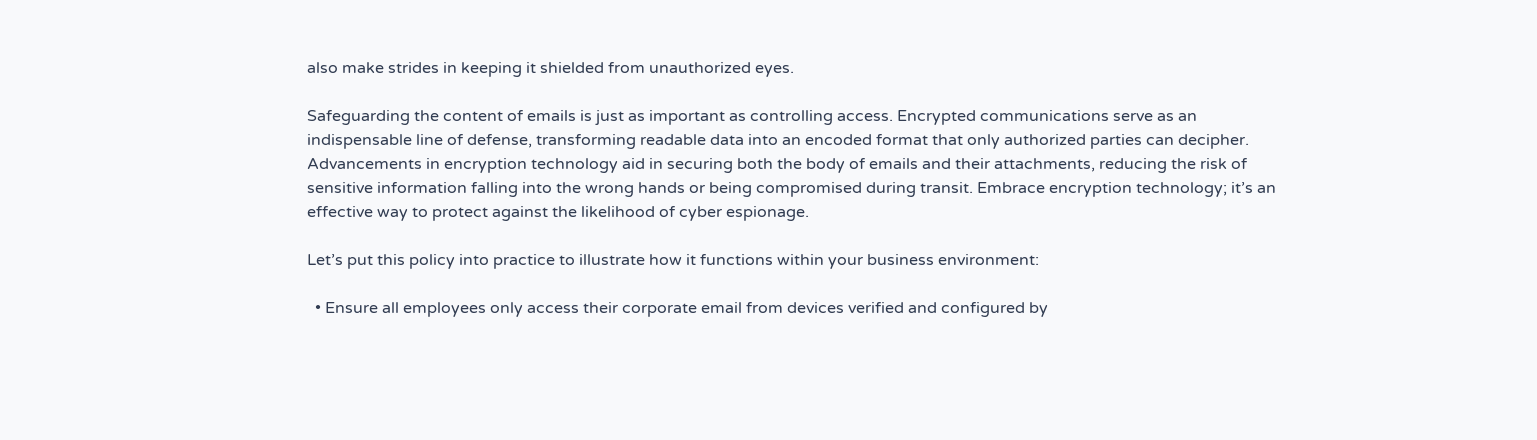also make strides in keeping it shielded from unauthorized eyes.

Safeguarding the content of emails is just as important as controlling access. Encrypted communications serve as an indispensable line of defense, transforming readable data into an encoded format that only authorized parties can decipher. Advancements in encryption technology aid in securing both the body of emails and their attachments, reducing the risk of sensitive information falling into the wrong hands or being compromised during transit. Embrace encryption technology; it’s an effective way to protect against the likelihood of cyber espionage.

Let’s put this policy into practice to illustrate how it functions within your business environment:

  • Ensure all employees only access their corporate email from devices verified and configured by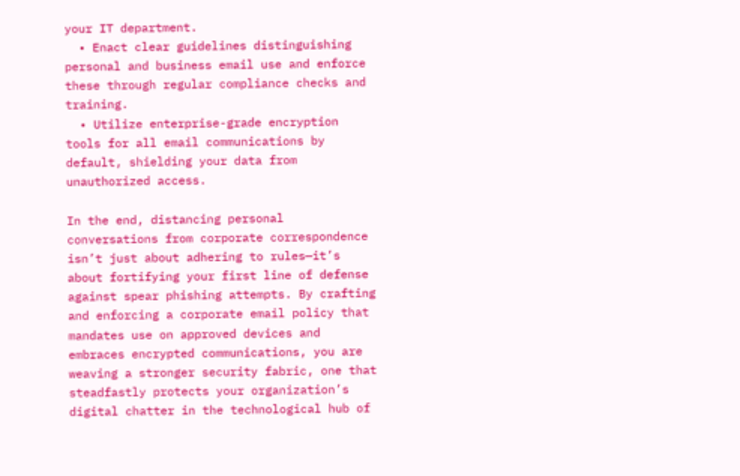your IT department.
  • Enact clear guidelines distinguishing personal and business email use and enforce these through regular compliance checks and training.
  • Utilize enterprise-grade encryption tools for all email communications by default, shielding your data from unauthorized access.

In the end, distancing personal conversations from corporate correspondence isn’t just about adhering to rules—it’s about fortifying your first line of defense against spear phishing attempts. By crafting and enforcing a corporate email policy that mandates use on approved devices and embraces encrypted communications, you are weaving a stronger security fabric, one that steadfastly protects your organization’s digital chatter in the technological hub of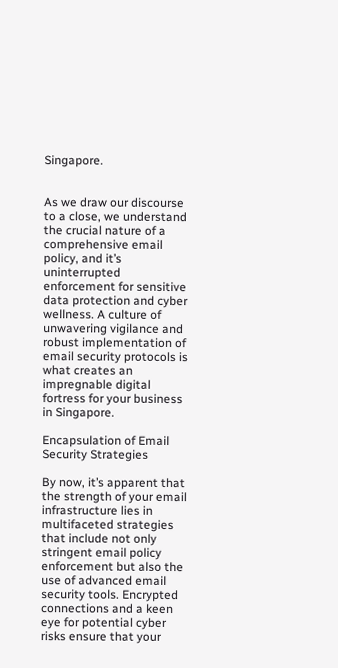Singapore.


As we draw our discourse to a close, we understand the crucial nature of a comprehensive email policy, and it’s uninterrupted enforcement for sensitive data protection and cyber wellness. A culture of unwavering vigilance and robust implementation of email security protocols is what creates an impregnable digital fortress for your business in Singapore.

Encapsulation of Email Security Strategies

By now, it’s apparent that the strength of your email infrastructure lies in multifaceted strategies that include not only stringent email policy enforcement but also the use of advanced email security tools. Encrypted connections and a keen eye for potential cyber risks ensure that your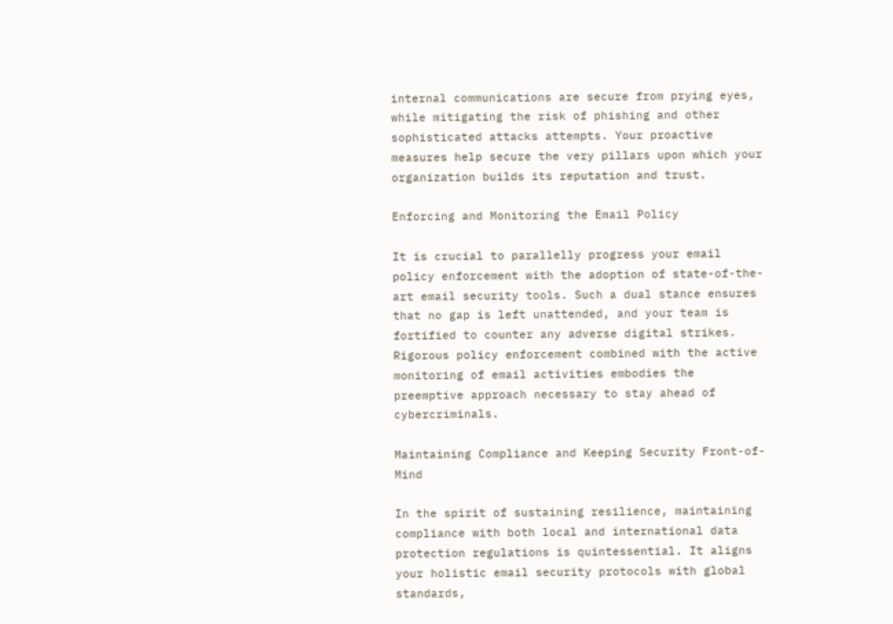internal communications are secure from prying eyes, while mitigating the risk of phishing and other sophisticated attacks attempts. Your proactive measures help secure the very pillars upon which your organization builds its reputation and trust.

Enforcing and Monitoring the Email Policy

It is crucial to parallelly progress your email policy enforcement with the adoption of state-of-the-art email security tools. Such a dual stance ensures that no gap is left unattended, and your team is fortified to counter any adverse digital strikes. Rigorous policy enforcement combined with the active monitoring of email activities embodies the preemptive approach necessary to stay ahead of cybercriminals.

Maintaining Compliance and Keeping Security Front-of-Mind

In the spirit of sustaining resilience, maintaining compliance with both local and international data protection regulations is quintessential. It aligns your holistic email security protocols with global standards,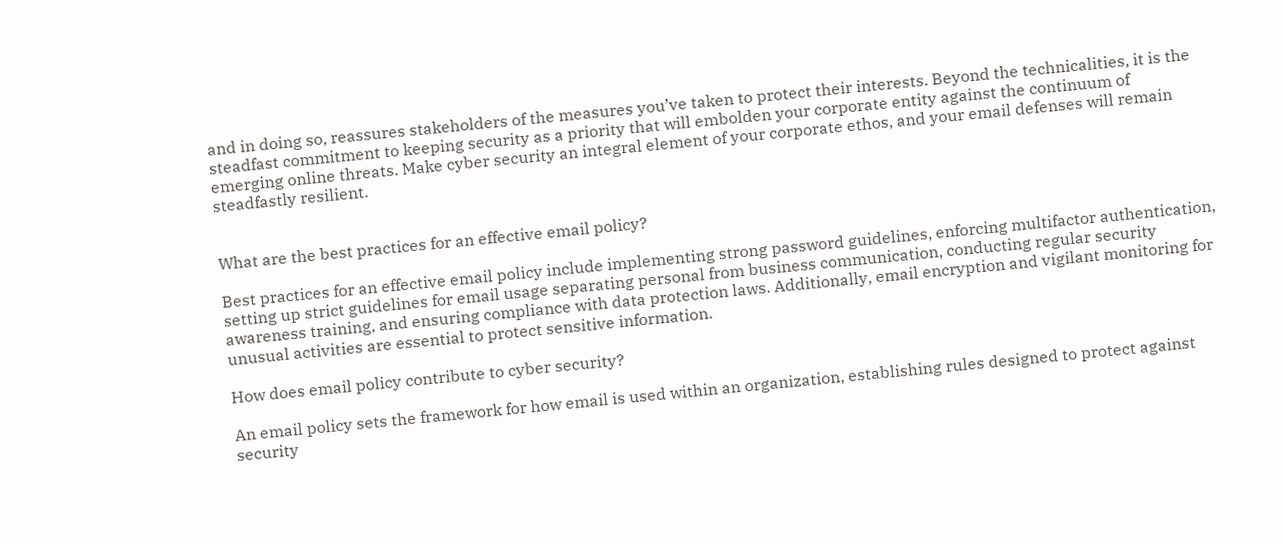and in doing so, reassures stakeholders of the measures you’ve taken to protect their interests. Beyond the technicalities, it is the steadfast commitment to keeping security as a priority that will embolden your corporate entity against the continuum of emerging online threats. Make cyber security an integral element of your corporate ethos, and your email defenses will remain steadfastly resilient.


What are the best practices for an effective email policy?

Best practices for an effective email policy include implementing strong password guidelines, enforcing multifactor authentication, setting up strict guidelines for email usage separating personal from business communication, conducting regular security awareness training, and ensuring compliance with data protection laws. Additionally, email encryption and vigilant monitoring for unusual activities are essential to protect sensitive information.

How does email policy contribute to cyber security?

An email policy sets the framework for how email is used within an organization, establishing rules designed to protect against security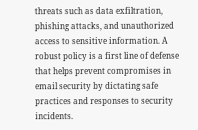threats such as data exfiltration, phishing attacks, and unauthorized access to sensitive information. A robust policy is a first line of defense that helps prevent compromises in email security by dictating safe practices and responses to security incidents.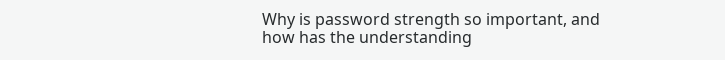Why is password strength so important, and how has the understanding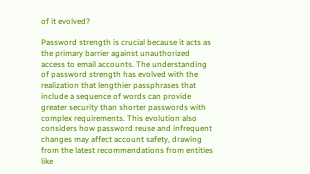of it evolved?

Password strength is crucial because it acts as the primary barrier against unauthorized access to email accounts. The understanding of password strength has evolved with the realization that lengthier passphrases that include a sequence of words can provide greater security than shorter passwords with complex requirements. This evolution also considers how password reuse and infrequent changes may affect account safety, drawing from the latest recommendations from entities like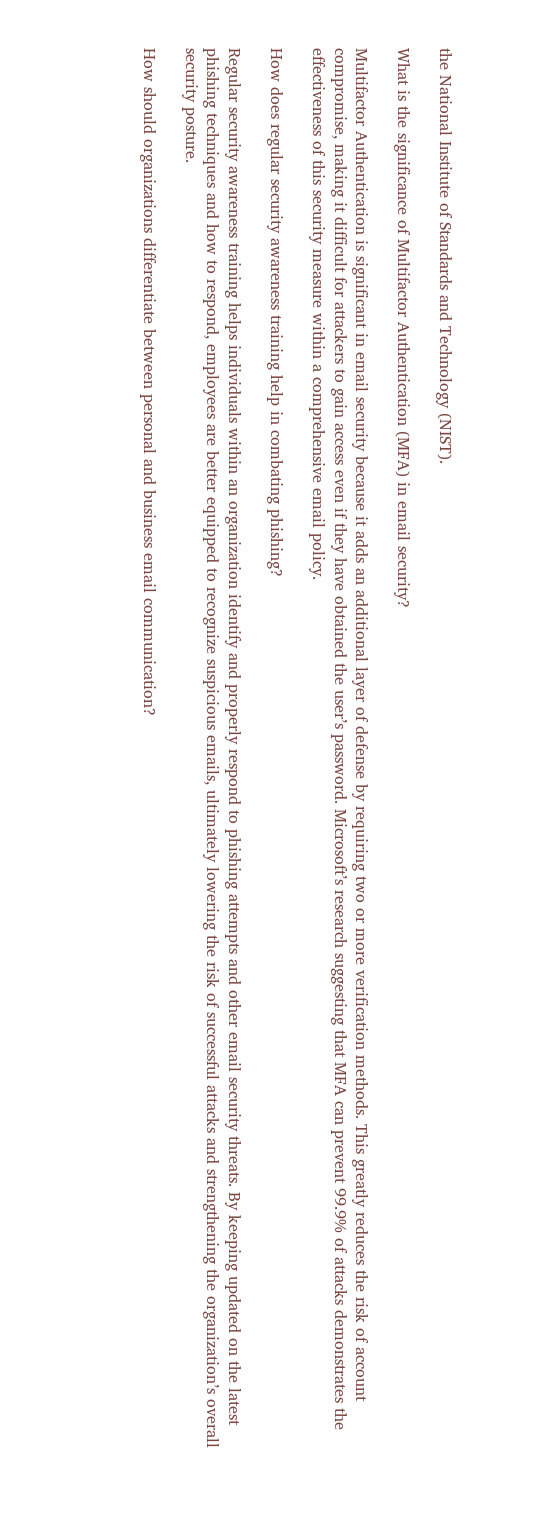the National Institute of Standards and Technology (NIST).

What is the significance of Multifactor Authentication (MFA) in email security?

Multifactor Authentication is significant in email security because it adds an additional layer of defense by requiring two or more verification methods. This greatly reduces the risk of account compromise, making it difficult for attackers to gain access even if they have obtained the user’s password. Microsoft’s research suggesting that MFA can prevent 99.9% of attacks demonstrates the effectiveness of this security measure within a comprehensive email policy.

How does regular security awareness training help in combating phishing?

Regular security awareness training helps individuals within an organization identify and properly respond to phishing attempts and other email security threats. By keeping updated on the latest phishing techniques and how to respond, employees are better equipped to recognize suspicious emails, ultimately lowering the risk of successful attacks and strengthening the organization’s overall security posture.

How should organizations differentiate between personal and business email communication?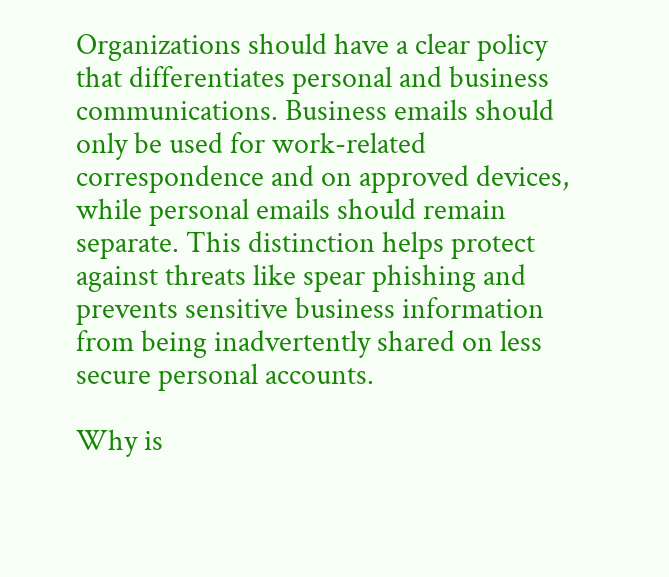Organizations should have a clear policy that differentiates personal and business communications. Business emails should only be used for work-related correspondence and on approved devices, while personal emails should remain separate. This distinction helps protect against threats like spear phishing and prevents sensitive business information from being inadvertently shared on less secure personal accounts.

Why is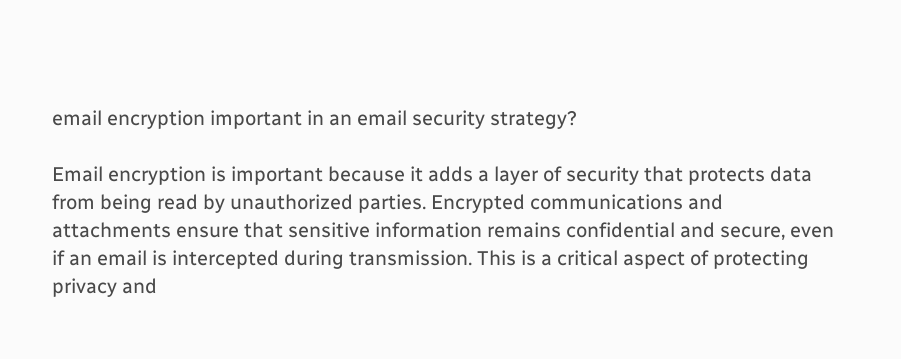email encryption important in an email security strategy?

Email encryption is important because it adds a layer of security that protects data from being read by unauthorized parties. Encrypted communications and attachments ensure that sensitive information remains confidential and secure, even if an email is intercepted during transmission. This is a critical aspect of protecting privacy and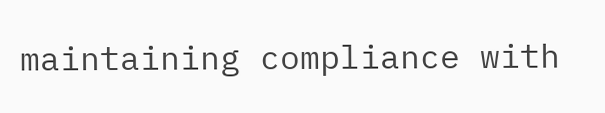maintaining compliance with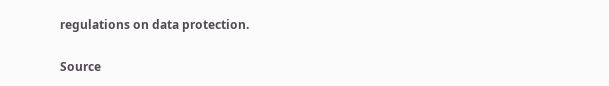regulations on data protection.

Source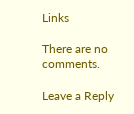Links

There are no comments.

Leave a Reply